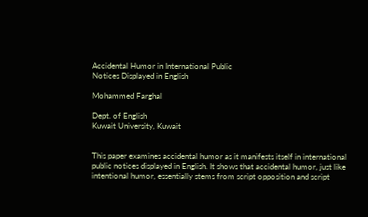Accidental Humor in International Public
Notices Displayed in English

Mohammed Farghal

Dept. of English
Kuwait University, Kuwait


This paper examines accidental humor as it manifests itself in international public notices displayed in English. It shows that accidental humor, just like intentional humor, essentially stems from script opposition and script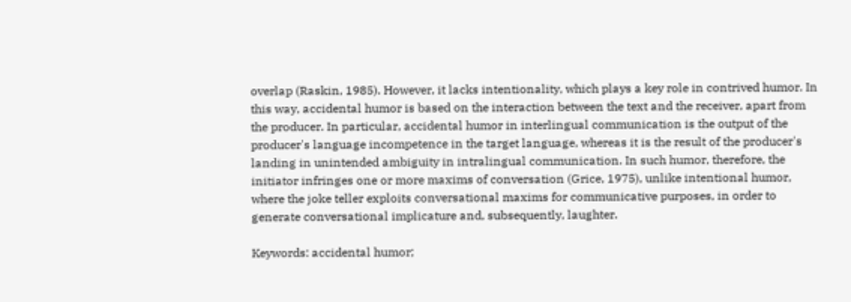overlap (Raskin, 1985). However, it lacks intentionality, which plays a key role in contrived humor. In this way, accidental humor is based on the interaction between the text and the receiver, apart from the producer. In particular, accidental humor in interlingual communication is the output of the producer's language incompetence in the target language, whereas it is the result of the producer's landing in unintended ambiguity in intralingual communication. In such humor, therefore, the initiator infringes one or more maxims of conversation (Grice, 1975), unlike intentional humor, where the joke teller exploits conversational maxims for communicative purposes, in order to generate conversational implicature and, subsequently, laughter.

Keywords: accidental humor;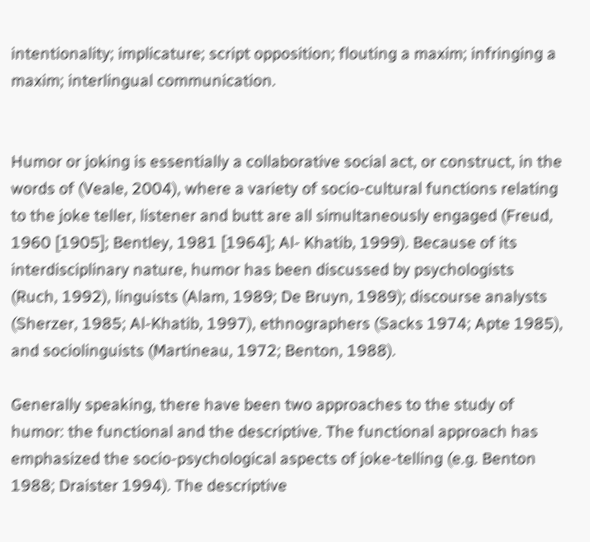intentionality; implicature; script opposition; flouting a maxim; infringing a maxim; interlingual communication.


Humor or joking is essentially a collaborative social act, or construct, in the words of (Veale, 2004), where a variety of socio-cultural functions relating to the joke teller, listener and butt are all simultaneously engaged (Freud, 1960 [1905]; Bentley, 1981 [1964]; Al- Khatib, 1999). Because of its interdisciplinary nature, humor has been discussed by psychologists (Ruch, 1992), linguists (Alam, 1989; De Bruyn, 1989); discourse analysts (Sherzer, 1985; Al-Khatib, 1997), ethnographers (Sacks 1974; Apte 1985), and sociolinguists (Martineau, 1972; Benton, 1988).

Generally speaking, there have been two approaches to the study of humor: the functional and the descriptive. The functional approach has emphasized the socio-psychological aspects of joke-telling (e.g. Benton 1988; Draister 1994). The descriptive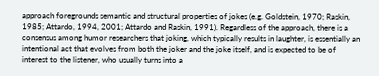approach foregrounds semantic and structural properties of jokes (e.g. Goldstein, 1970; Raskin, 1985; Attardo, 1994, 2001; Attardo and Raskin, 1991). Regardless of the approach, there is a consensus among humor researchers that joking, which typically results in laughter, is essentially an intentional act that evolves from both the joker and the joke itself, and is expected to be of interest to the listener, who usually turns into a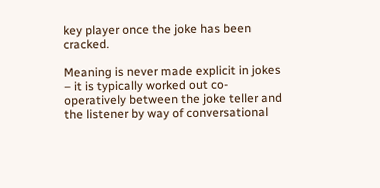key player once the joke has been cracked.

Meaning is never made explicit in jokes – it is typically worked out co-operatively between the joke teller and the listener by way of conversational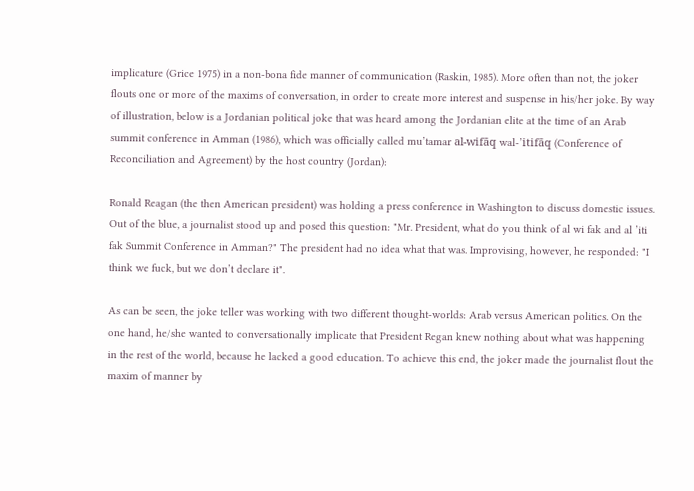implicature (Grice 1975) in a non-bona fide manner of communication (Raskin, 1985). More often than not, the joker flouts one or more of the maxims of conversation, in order to create more interest and suspense in his/her joke. By way of illustration, below is a Jordanian political joke that was heard among the Jordanian elite at the time of an Arab summit conference in Amman (1986), which was officially called mu’tamar al-wifāq wal-’itifāq (Conference of Reconciliation and Agreement) by the host country (Jordan):

Ronald Reagan (the then American president) was holding a press conference in Washington to discuss domestic issues. Out of the blue, a journalist stood up and posed this question: "Mr. President, what do you think of al wi fak and al ’iti fak Summit Conference in Amman?" The president had no idea what that was. Improvising, however, he responded: "I think we fuck, but we don’t declare it".

As can be seen, the joke teller was working with two different thought-worlds: Arab versus American politics. On the one hand, he/she wanted to conversationally implicate that President Regan knew nothing about what was happening in the rest of the world, because he lacked a good education. To achieve this end, the joker made the journalist flout the maxim of manner by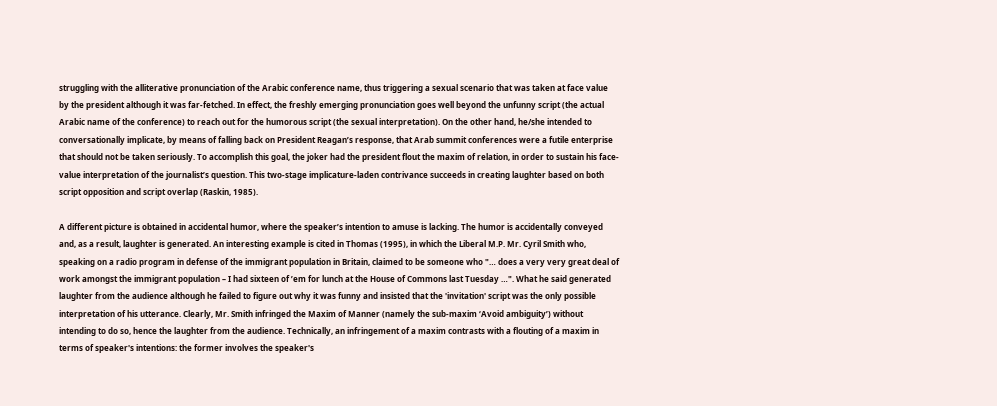struggling with the alliterative pronunciation of the Arabic conference name, thus triggering a sexual scenario that was taken at face value by the president although it was far-fetched. In effect, the freshly emerging pronunciation goes well beyond the unfunny script (the actual Arabic name of the conference) to reach out for the humorous script (the sexual interpretation). On the other hand, he/she intended to conversationally implicate, by means of falling back on President Reagan’s response, that Arab summit conferences were a futile enterprise that should not be taken seriously. To accomplish this goal, the joker had the president flout the maxim of relation, in order to sustain his face-value interpretation of the journalist’s question. This two-stage implicature-laden contrivance succeeds in creating laughter based on both script opposition and script overlap (Raskin, 1985).

A different picture is obtained in accidental humor, where the speaker’s intention to amuse is lacking. The humor is accidentally conveyed and, as a result, laughter is generated. An interesting example is cited in Thomas (1995), in which the Liberal M.P. Mr. Cyril Smith who, speaking on a radio program in defense of the immigrant population in Britain, claimed to be someone who "… does a very very great deal of work amongst the immigrant population – I had sixteen of ’em for lunch at the House of Commons last Tuesday …". What he said generated laughter from the audience although he failed to figure out why it was funny and insisted that the 'invitation' script was the only possible interpretation of his utterance. Clearly, Mr. Smith infringed the Maxim of Manner (namely the sub-maxim ‘Avoid ambiguity’) without intending to do so, hence the laughter from the audience. Technically, an infringement of a maxim contrasts with a flouting of a maxim in terms of speaker's intentions: the former involves the speaker's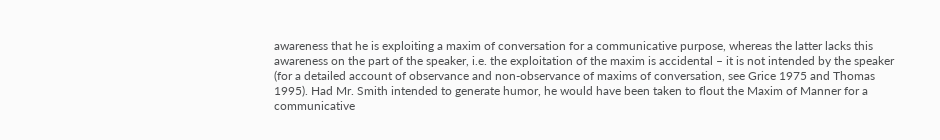awareness that he is exploiting a maxim of conversation for a communicative purpose, whereas the latter lacks this awareness on the part of the speaker, i.e. the exploitation of the maxim is accidental – it is not intended by the speaker (for a detailed account of observance and non-observance of maxims of conversation, see Grice 1975 and Thomas 1995). Had Mr. Smith intended to generate humor, he would have been taken to flout the Maxim of Manner for a communicative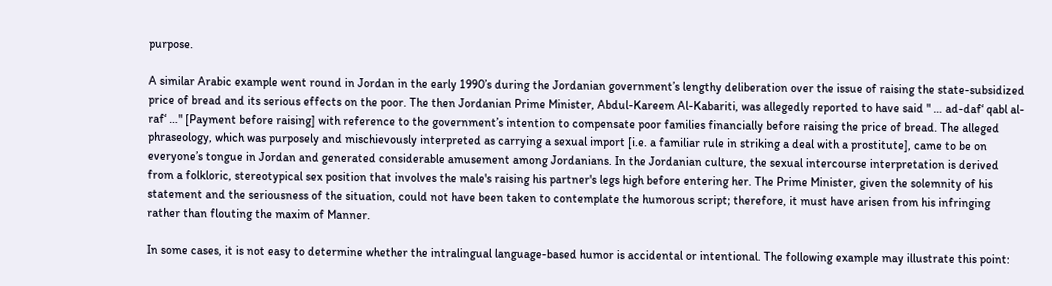purpose.

A similar Arabic example went round in Jordan in the early 1990’s during the Jordanian government’s lengthy deliberation over the issue of raising the state-subsidized price of bread and its serious effects on the poor. The then Jordanian Prime Minister, Abdul-Kareem Al-Kabariti, was allegedly reported to have said " … ad-daf‘ qabl al-raf‘ …" [Payment before raising] with reference to the government’s intention to compensate poor families financially before raising the price of bread. The alleged phraseology, which was purposely and mischievously interpreted as carrying a sexual import [i.e. a familiar rule in striking a deal with a prostitute], came to be on everyone’s tongue in Jordan and generated considerable amusement among Jordanians. In the Jordanian culture, the sexual intercourse interpretation is derived from a folkloric, stereotypical sex position that involves the male's raising his partner's legs high before entering her. The Prime Minister, given the solemnity of his statement and the seriousness of the situation, could not have been taken to contemplate the humorous script; therefore, it must have arisen from his infringing rather than flouting the maxim of Manner.

In some cases, it is not easy to determine whether the intralingual language-based humor is accidental or intentional. The following example may illustrate this point: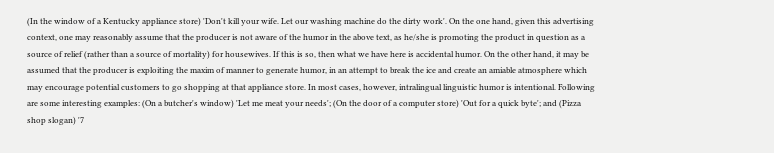(In the window of a Kentucky appliance store) 'Don't kill your wife. Let our washing machine do the dirty work'. On the one hand, given this advertising context, one may reasonably assume that the producer is not aware of the humor in the above text, as he/she is promoting the product in question as a source of relief (rather than a source of mortality) for housewives. If this is so, then what we have here is accidental humor. On the other hand, it may be assumed that the producer is exploiting the maxim of manner to generate humor, in an attempt to break the ice and create an amiable atmosphere which may encourage potential customers to go shopping at that appliance store. In most cases, however, intralingual linguistic humor is intentional. Following are some interesting examples: (On a butcher's window) 'Let me meat your needs'; (On the door of a computer store) 'Out for a quick byte'; and (Pizza shop slogan) '7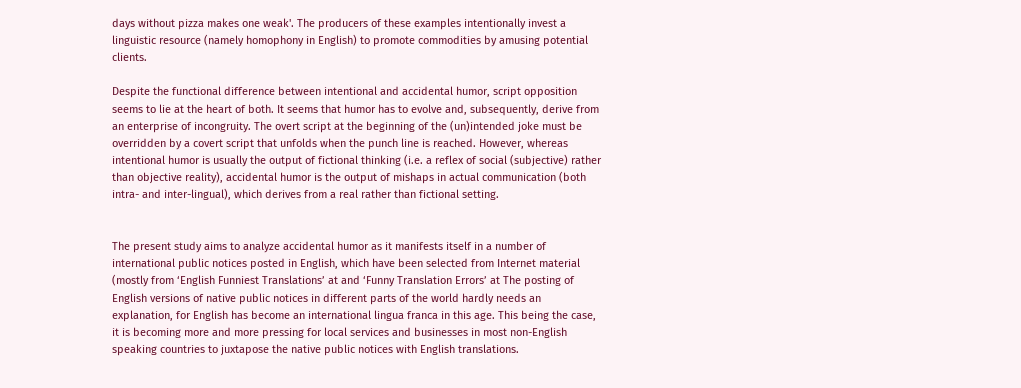days without pizza makes one weak'. The producers of these examples intentionally invest a linguistic resource (namely homophony in English) to promote commodities by amusing potential clients.

Despite the functional difference between intentional and accidental humor, script opposition seems to lie at the heart of both. It seems that humor has to evolve and, subsequently, derive from an enterprise of incongruity. The overt script at the beginning of the (un)intended joke must be overridden by a covert script that unfolds when the punch line is reached. However, whereas intentional humor is usually the output of fictional thinking (i.e. a reflex of social (subjective) rather than objective reality), accidental humor is the output of mishaps in actual communication (both intra- and inter-lingual), which derives from a real rather than fictional setting.


The present study aims to analyze accidental humor as it manifests itself in a number of international public notices posted in English, which have been selected from Internet material (mostly from ‘English Funniest Translations’ at and ‘Funny Translation Errors’ at The posting of English versions of native public notices in different parts of the world hardly needs an explanation, for English has become an international lingua franca in this age. This being the case, it is becoming more and more pressing for local services and businesses in most non-English speaking countries to juxtapose the native public notices with English translations.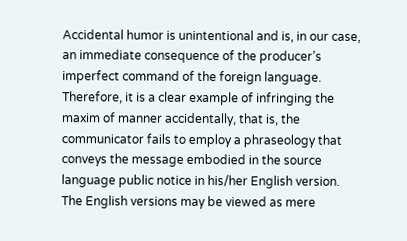Accidental humor is unintentional and is, in our case, an immediate consequence of the producer’s imperfect command of the foreign language. Therefore, it is a clear example of infringing the maxim of manner accidentally, that is, the communicator fails to employ a phraseology that conveys the message embodied in the source language public notice in his/her English version. The English versions may be viewed as mere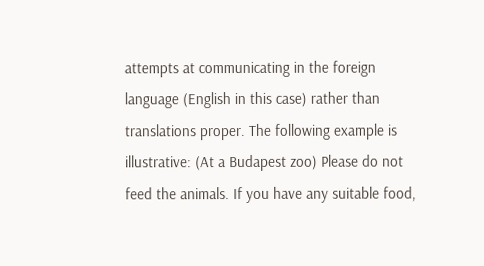attempts at communicating in the foreign language (English in this case) rather than translations proper. The following example is illustrative: (At a Budapest zoo) Please do not feed the animals. If you have any suitable food,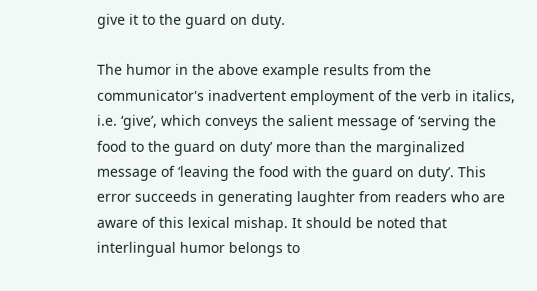give it to the guard on duty.

The humor in the above example results from the communicator's inadvertent employment of the verb in italics, i.e. ‘give’, which conveys the salient message of ‘serving the food to the guard on duty’ more than the marginalized message of ‘leaving the food with the guard on duty’. This error succeeds in generating laughter from readers who are aware of this lexical mishap. It should be noted that interlingual humor belongs to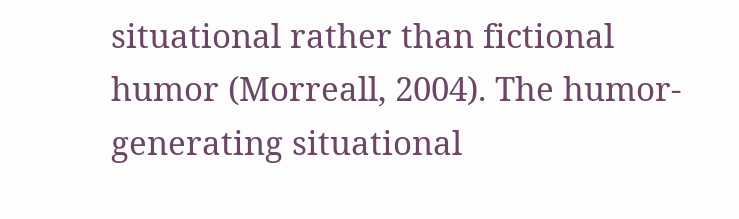situational rather than fictional humor (Morreall, 2004). The humor-generating situational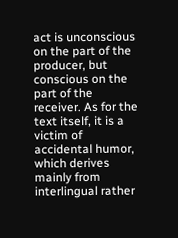act is unconscious on the part of the producer, but conscious on the part of the receiver. As for the text itself, it is a victim of accidental humor, which derives mainly from interlingual rather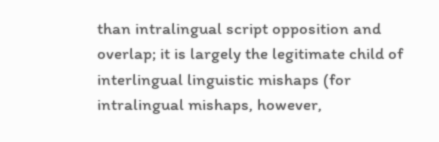than intralingual script opposition and overlap; it is largely the legitimate child of interlingual linguistic mishaps (for intralingual mishaps, however,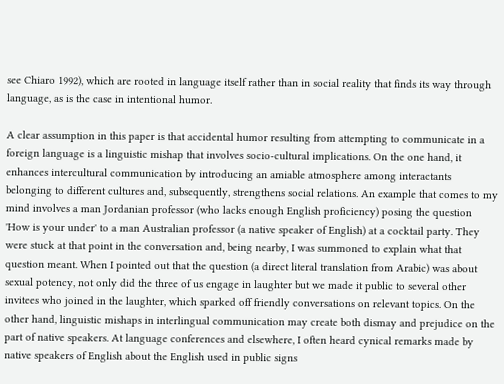see Chiaro 1992), which are rooted in language itself rather than in social reality that finds its way through language, as is the case in intentional humor.

A clear assumption in this paper is that accidental humor resulting from attempting to communicate in a foreign language is a linguistic mishap that involves socio-cultural implications. On the one hand, it enhances intercultural communication by introducing an amiable atmosphere among interactants belonging to different cultures and, subsequently, strengthens social relations. An example that comes to my mind involves a man Jordanian professor (who lacks enough English proficiency) posing the question 'How is your under' to a man Australian professor (a native speaker of English) at a cocktail party. They were stuck at that point in the conversation and, being nearby, I was summoned to explain what that question meant. When I pointed out that the question (a direct literal translation from Arabic) was about sexual potency, not only did the three of us engage in laughter but we made it public to several other invitees who joined in the laughter, which sparked off friendly conversations on relevant topics. On the other hand, linguistic mishaps in interlingual communication may create both dismay and prejudice on the part of native speakers. At language conferences and elsewhere, I often heard cynical remarks made by native speakers of English about the English used in public signs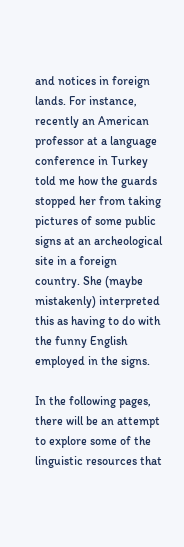and notices in foreign lands. For instance, recently an American professor at a language conference in Turkey told me how the guards stopped her from taking pictures of some public signs at an archeological site in a foreign country. She (maybe mistakenly) interpreted this as having to do with the funny English employed in the signs.

In the following pages, there will be an attempt to explore some of the linguistic resources that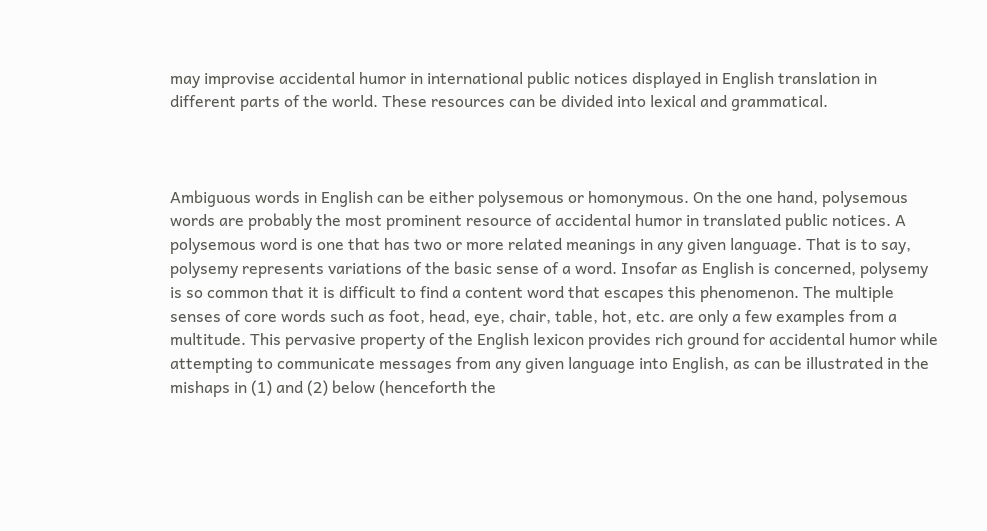may improvise accidental humor in international public notices displayed in English translation in different parts of the world. These resources can be divided into lexical and grammatical.



Ambiguous words in English can be either polysemous or homonymous. On the one hand, polysemous words are probably the most prominent resource of accidental humor in translated public notices. A polysemous word is one that has two or more related meanings in any given language. That is to say, polysemy represents variations of the basic sense of a word. Insofar as English is concerned, polysemy is so common that it is difficult to find a content word that escapes this phenomenon. The multiple senses of core words such as foot, head, eye, chair, table, hot, etc. are only a few examples from a multitude. This pervasive property of the English lexicon provides rich ground for accidental humor while attempting to communicate messages from any given language into English, as can be illustrated in the mishaps in (1) and (2) below (henceforth the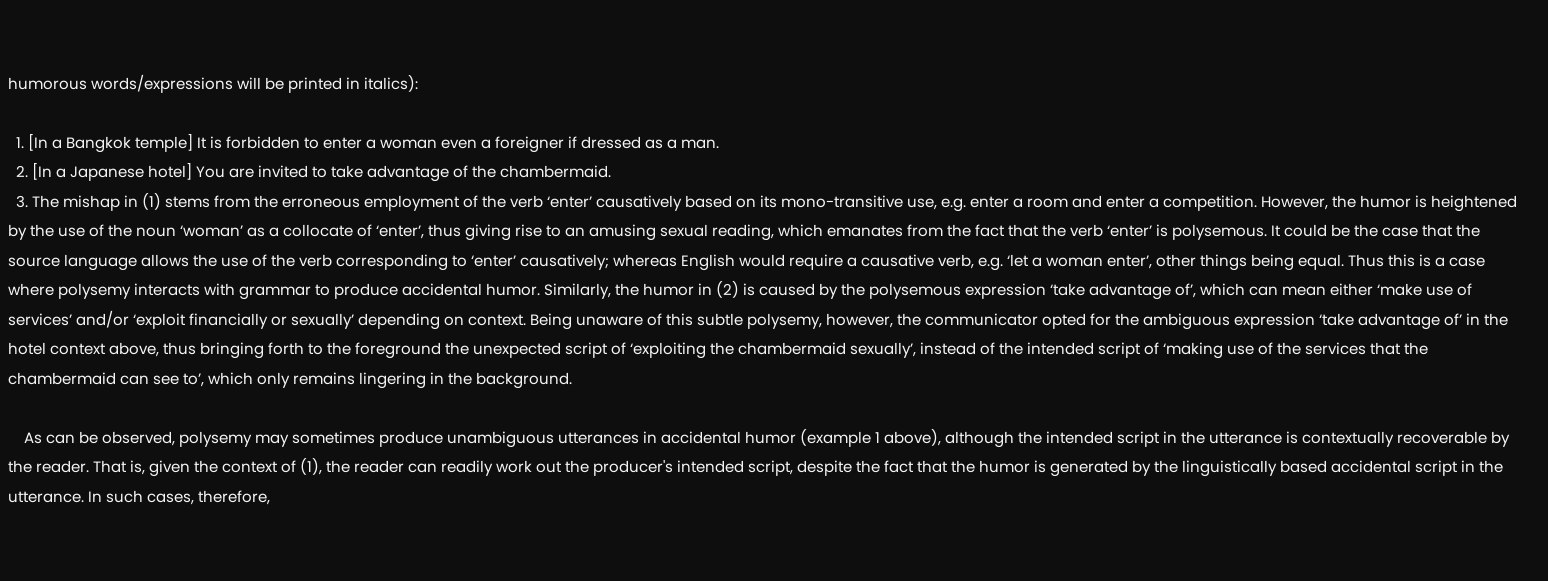humorous words/expressions will be printed in italics):

  1. [In a Bangkok temple] It is forbidden to enter a woman even a foreigner if dressed as a man.
  2. [In a Japanese hotel] You are invited to take advantage of the chambermaid.
  3. The mishap in (1) stems from the erroneous employment of the verb ‘enter’ causatively based on its mono-transitive use, e.g. enter a room and enter a competition. However, the humor is heightened by the use of the noun ‘woman’ as a collocate of ‘enter’, thus giving rise to an amusing sexual reading, which emanates from the fact that the verb ‘enter’ is polysemous. It could be the case that the source language allows the use of the verb corresponding to ‘enter’ causatively; whereas English would require a causative verb, e.g. ‘let a woman enter’, other things being equal. Thus this is a case where polysemy interacts with grammar to produce accidental humor. Similarly, the humor in (2) is caused by the polysemous expression ‘take advantage of’, which can mean either ‘make use of services’ and/or ‘exploit financially or sexually’ depending on context. Being unaware of this subtle polysemy, however, the communicator opted for the ambiguous expression ‘take advantage of’ in the hotel context above, thus bringing forth to the foreground the unexpected script of ‘exploiting the chambermaid sexually’, instead of the intended script of ‘making use of the services that the chambermaid can see to’, which only remains lingering in the background.

    As can be observed, polysemy may sometimes produce unambiguous utterances in accidental humor (example 1 above), although the intended script in the utterance is contextually recoverable by the reader. That is, given the context of (1), the reader can readily work out the producer's intended script, despite the fact that the humor is generated by the linguistically based accidental script in the utterance. In such cases, therefore,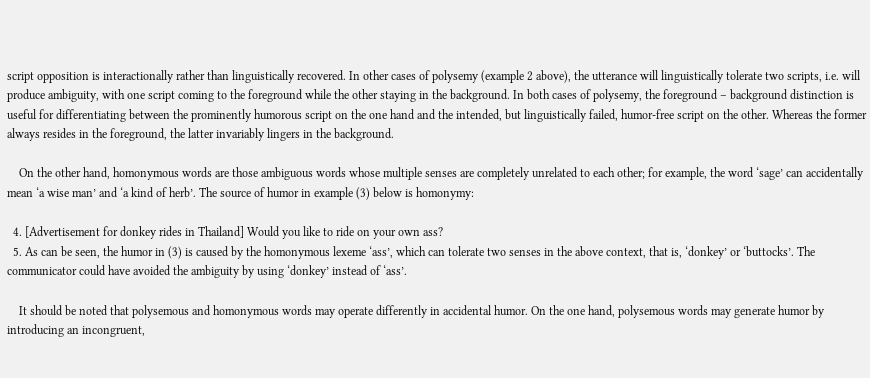script opposition is interactionally rather than linguistically recovered. In other cases of polysemy (example 2 above), the utterance will linguistically tolerate two scripts, i.e. will produce ambiguity, with one script coming to the foreground while the other staying in the background. In both cases of polysemy, the foreground – background distinction is useful for differentiating between the prominently humorous script on the one hand and the intended, but linguistically failed, humor-free script on the other. Whereas the former always resides in the foreground, the latter invariably lingers in the background.

    On the other hand, homonymous words are those ambiguous words whose multiple senses are completely unrelated to each other; for example, the word ‘sage’ can accidentally mean ‘a wise man’ and ‘a kind of herb’. The source of humor in example (3) below is homonymy:

  4. [Advertisement for donkey rides in Thailand] Would you like to ride on your own ass?
  5. As can be seen, the humor in (3) is caused by the homonymous lexeme ‘ass’, which can tolerate two senses in the above context, that is, ‘donkey’ or ‘buttocks’. The communicator could have avoided the ambiguity by using ‘donkey’ instead of ‘ass’.

    It should be noted that polysemous and homonymous words may operate differently in accidental humor. On the one hand, polysemous words may generate humor by introducing an incongruent,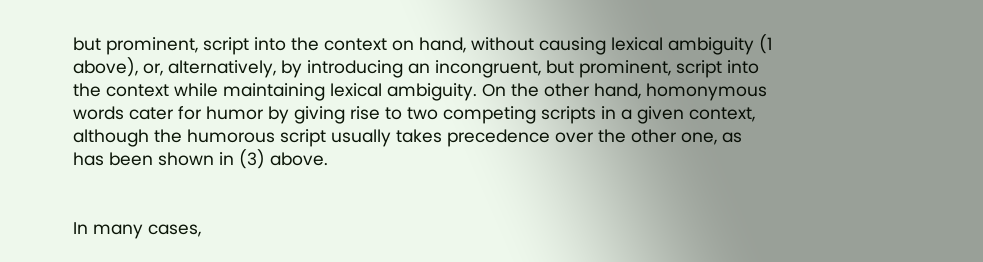but prominent, script into the context on hand, without causing lexical ambiguity (1 above), or, alternatively, by introducing an incongruent, but prominent, script into the context while maintaining lexical ambiguity. On the other hand, homonymous words cater for humor by giving rise to two competing scripts in a given context, although the humorous script usually takes precedence over the other one, as has been shown in (3) above.


In many cases,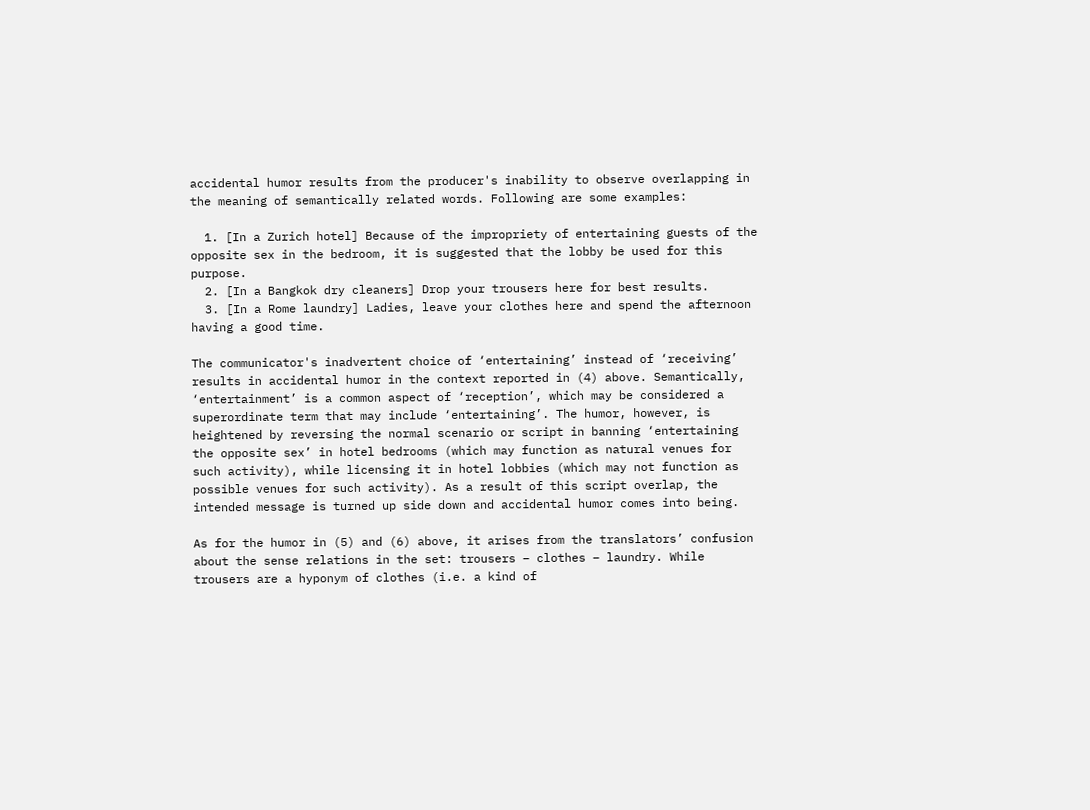accidental humor results from the producer's inability to observe overlapping in the meaning of semantically related words. Following are some examples:

  1. [In a Zurich hotel] Because of the impropriety of entertaining guests of the opposite sex in the bedroom, it is suggested that the lobby be used for this purpose.
  2. [In a Bangkok dry cleaners] Drop your trousers here for best results.
  3. [In a Rome laundry] Ladies, leave your clothes here and spend the afternoon having a good time.

The communicator's inadvertent choice of ‘entertaining’ instead of ‘receiving’ results in accidental humor in the context reported in (4) above. Semantically, ‘entertainment’ is a common aspect of ‘reception’, which may be considered a superordinate term that may include ‘entertaining’. The humor, however, is heightened by reversing the normal scenario or script in banning ‘entertaining the opposite sex’ in hotel bedrooms (which may function as natural venues for such activity), while licensing it in hotel lobbies (which may not function as possible venues for such activity). As a result of this script overlap, the intended message is turned up side down and accidental humor comes into being.

As for the humor in (5) and (6) above, it arises from the translators’ confusion about the sense relations in the set: trousers – clothes – laundry. While trousers are a hyponym of clothes (i.e. a kind of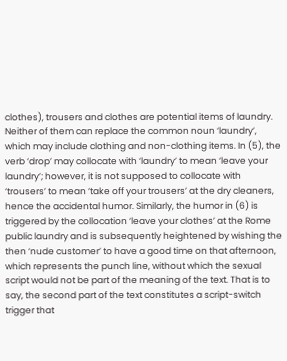clothes), trousers and clothes are potential items of laundry. Neither of them can replace the common noun ‘laundry’, which may include clothing and non-clothing items. In (5), the verb ‘drop’ may collocate with ‘laundry’ to mean ‘leave your laundry’; however, it is not supposed to collocate with ‘trousers’ to mean ‘take off your trousers’ at the dry cleaners, hence the accidental humor. Similarly, the humor in (6) is triggered by the collocation ‘leave your clothes’ at the Rome public laundry and is subsequently heightened by wishing the then ‘nude customer’ to have a good time on that afternoon, which represents the punch line, without which the sexual script would not be part of the meaning of the text. That is to say, the second part of the text constitutes a script-switch trigger that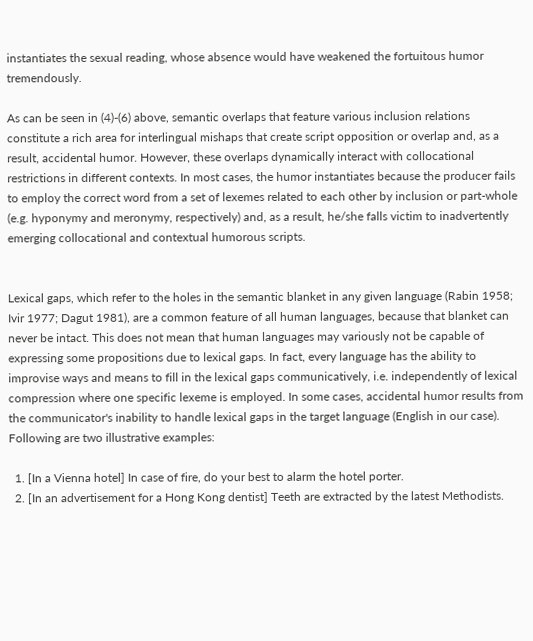instantiates the sexual reading, whose absence would have weakened the fortuitous humor tremendously.

As can be seen in (4)-(6) above, semantic overlaps that feature various inclusion relations constitute a rich area for interlingual mishaps that create script opposition or overlap and, as a result, accidental humor. However, these overlaps dynamically interact with collocational restrictions in different contexts. In most cases, the humor instantiates because the producer fails to employ the correct word from a set of lexemes related to each other by inclusion or part-whole (e.g. hyponymy and meronymy, respectively) and, as a result, he/she falls victim to inadvertently emerging collocational and contextual humorous scripts.


Lexical gaps, which refer to the holes in the semantic blanket in any given language (Rabin 1958; Ivir 1977; Dagut 1981), are a common feature of all human languages, because that blanket can never be intact. This does not mean that human languages may variously not be capable of expressing some propositions due to lexical gaps. In fact, every language has the ability to improvise ways and means to fill in the lexical gaps communicatively, i.e. independently of lexical compression where one specific lexeme is employed. In some cases, accidental humor results from the communicator's inability to handle lexical gaps in the target language (English in our case). Following are two illustrative examples:

  1. [In a Vienna hotel] In case of fire, do your best to alarm the hotel porter.
  2. [In an advertisement for a Hong Kong dentist] Teeth are extracted by the latest Methodists.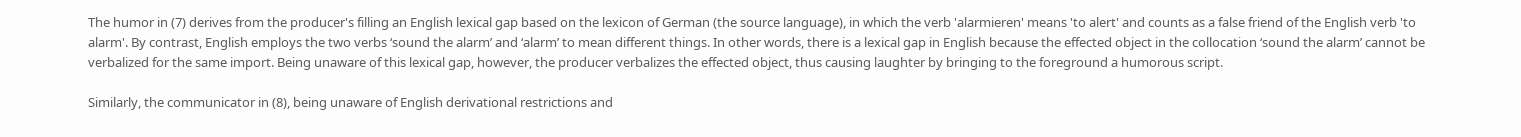The humor in (7) derives from the producer's filling an English lexical gap based on the lexicon of German (the source language), in which the verb 'alarmieren' means 'to alert' and counts as a false friend of the English verb 'to alarm'. By contrast, English employs the two verbs ‘sound the alarm’ and ‘alarm’ to mean different things. In other words, there is a lexical gap in English because the effected object in the collocation ‘sound the alarm’ cannot be verbalized for the same import. Being unaware of this lexical gap, however, the producer verbalizes the effected object, thus causing laughter by bringing to the foreground a humorous script.

Similarly, the communicator in (8), being unaware of English derivational restrictions and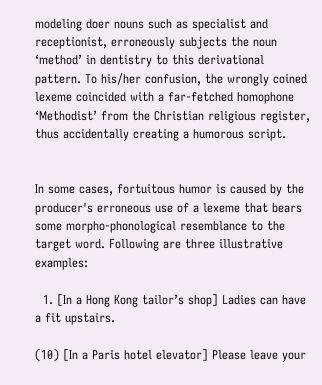modeling doer nouns such as specialist and receptionist, erroneously subjects the noun ‘method’ in dentistry to this derivational pattern. To his/her confusion, the wrongly coined lexeme coincided with a far-fetched homophone ‘Methodist’ from the Christian religious register, thus accidentally creating a humorous script.


In some cases, fortuitous humor is caused by the producer's erroneous use of a lexeme that bears some morpho-phonological resemblance to the target word. Following are three illustrative examples:

  1. [In a Hong Kong tailor’s shop] Ladies can have a fit upstairs.

(10) [In a Paris hotel elevator] Please leave your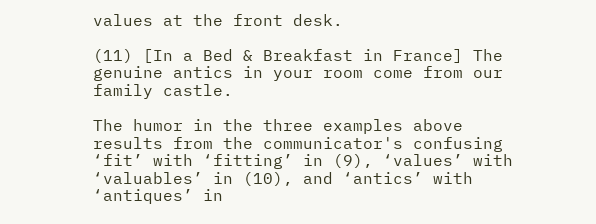values at the front desk.

(11) [In a Bed & Breakfast in France] The genuine antics in your room come from our family castle.

The humor in the three examples above results from the communicator's confusing ‘fit’ with ‘fitting’ in (9), ‘values’ with ‘valuables’ in (10), and ‘antics’ with ‘antiques’ in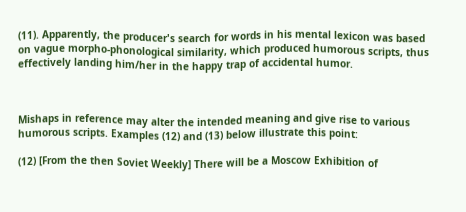(11). Apparently, the producer's search for words in his mental lexicon was based on vague morpho-phonological similarity, which produced humorous scripts, thus effectively landing him/her in the happy trap of accidental humor.



Mishaps in reference may alter the intended meaning and give rise to various humorous scripts. Examples (12) and (13) below illustrate this point:

(12) [From the then Soviet Weekly] There will be a Moscow Exhibition of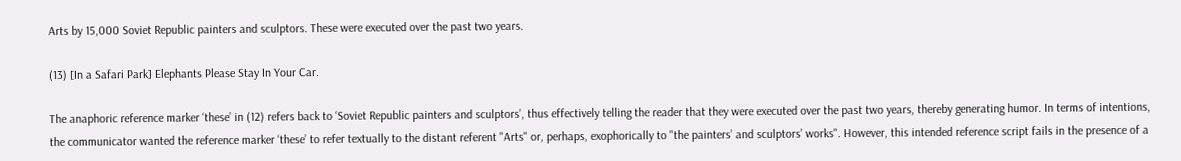Arts by 15,000 Soviet Republic painters and sculptors. These were executed over the past two years.

(13) [In a Safari Park] Elephants Please Stay In Your Car.

The anaphoric reference marker ‘these’ in (12) refers back to ‘Soviet Republic painters and sculptors’, thus effectively telling the reader that they were executed over the past two years, thereby generating humor. In terms of intentions, the communicator wanted the reference marker ‘these’ to refer textually to the distant referent "Arts" or, perhaps, exophorically to "the painters’ and sculptors’ works". However, this intended reference script fails in the presence of a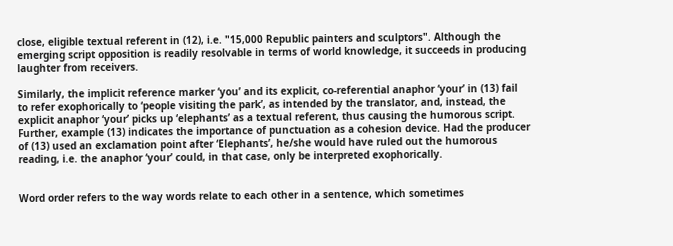close, eligible textual referent in (12), i.e. "15,000 Republic painters and sculptors". Although the emerging script opposition is readily resolvable in terms of world knowledge, it succeeds in producing laughter from receivers.

Similarly, the implicit reference marker ‘you’ and its explicit, co-referential anaphor ‘your’ in (13) fail to refer exophorically to ‘people visiting the park’, as intended by the translator, and, instead, the explicit anaphor ‘your’ picks up ‘elephants’ as a textual referent, thus causing the humorous script. Further, example (13) indicates the importance of punctuation as a cohesion device. Had the producer of (13) used an exclamation point after ‘Elephants’, he/she would have ruled out the humorous reading, i.e. the anaphor ‘your’ could, in that case, only be interpreted exophorically.


Word order refers to the way words relate to each other in a sentence, which sometimes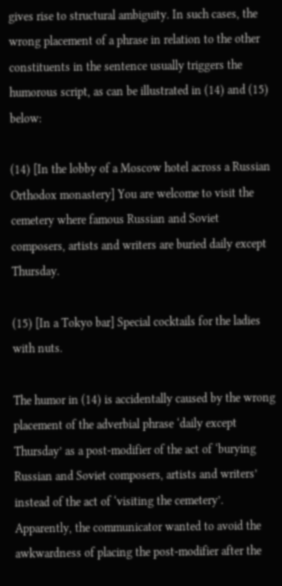gives rise to structural ambiguity. In such cases, the wrong placement of a phrase in relation to the other constituents in the sentence usually triggers the humorous script, as can be illustrated in (14) and (15) below:

(14) [In the lobby of a Moscow hotel across a Russian Orthodox monastery] You are welcome to visit the cemetery where famous Russian and Soviet composers, artists and writers are buried daily except Thursday.

(15) [In a Tokyo bar] Special cocktails for the ladies with nuts.

The humor in (14) is accidentally caused by the wrong placement of the adverbial phrase ‘daily except Thursday’ as a post-modifier of the act of ‘burying Russian and Soviet composers, artists and writers’ instead of the act of ‘visiting the cemetery’. Apparently, the communicator wanted to avoid the awkwardness of placing the post-modifier after the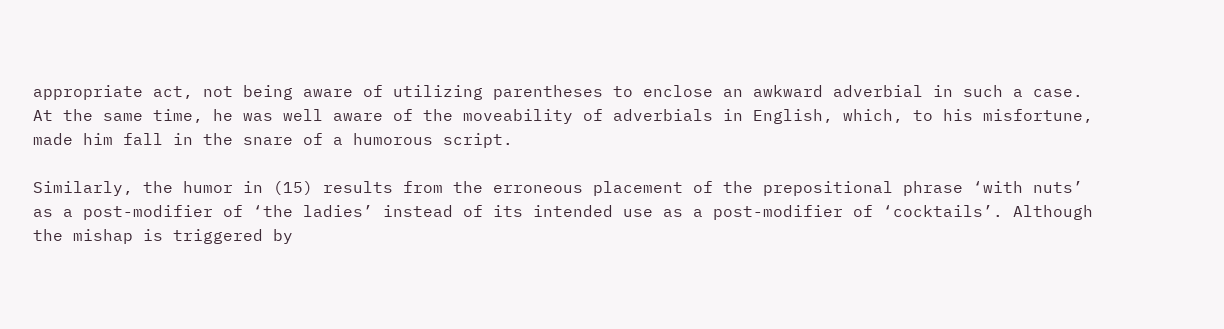appropriate act, not being aware of utilizing parentheses to enclose an awkward adverbial in such a case. At the same time, he was well aware of the moveability of adverbials in English, which, to his misfortune, made him fall in the snare of a humorous script.

Similarly, the humor in (15) results from the erroneous placement of the prepositional phrase ‘with nuts’ as a post-modifier of ‘the ladies’ instead of its intended use as a post-modifier of ‘cocktails’. Although the mishap is triggered by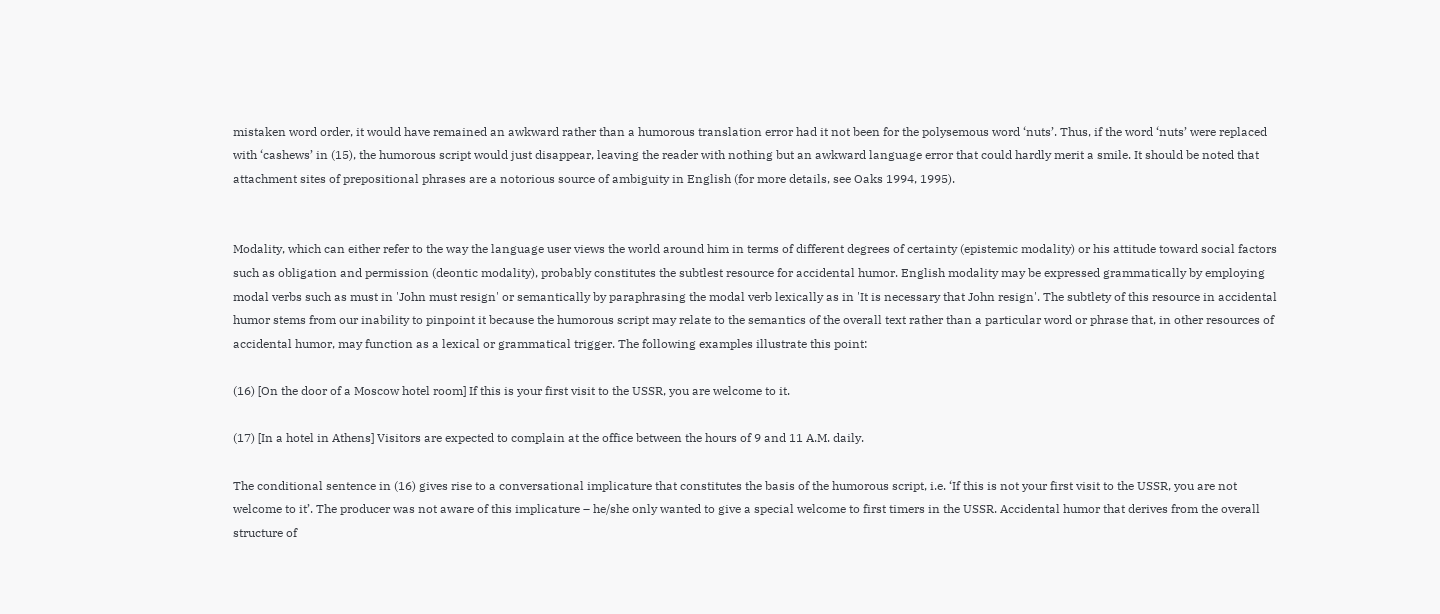mistaken word order, it would have remained an awkward rather than a humorous translation error had it not been for the polysemous word ‘nuts’. Thus, if the word ‘nuts’ were replaced with ‘cashews’ in (15), the humorous script would just disappear, leaving the reader with nothing but an awkward language error that could hardly merit a smile. It should be noted that attachment sites of prepositional phrases are a notorious source of ambiguity in English (for more details, see Oaks 1994, 1995).


Modality, which can either refer to the way the language user views the world around him in terms of different degrees of certainty (epistemic modality) or his attitude toward social factors such as obligation and permission (deontic modality), probably constitutes the subtlest resource for accidental humor. English modality may be expressed grammatically by employing modal verbs such as must in 'John must resign' or semantically by paraphrasing the modal verb lexically as in 'It is necessary that John resign'. The subtlety of this resource in accidental humor stems from our inability to pinpoint it because the humorous script may relate to the semantics of the overall text rather than a particular word or phrase that, in other resources of accidental humor, may function as a lexical or grammatical trigger. The following examples illustrate this point:

(16) [On the door of a Moscow hotel room] If this is your first visit to the USSR, you are welcome to it.

(17) [In a hotel in Athens] Visitors are expected to complain at the office between the hours of 9 and 11 A.M. daily.

The conditional sentence in (16) gives rise to a conversational implicature that constitutes the basis of the humorous script, i.e. ‘If this is not your first visit to the USSR, you are not welcome to it’. The producer was not aware of this implicature – he/she only wanted to give a special welcome to first timers in the USSR. Accidental humor that derives from the overall structure of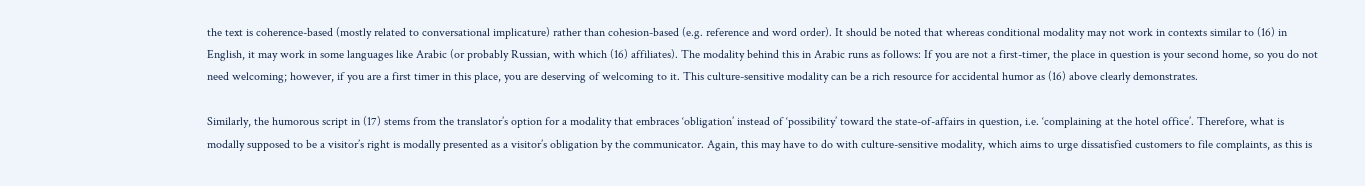the text is coherence-based (mostly related to conversational implicature) rather than cohesion-based (e.g. reference and word order). It should be noted that whereas conditional modality may not work in contexts similar to (16) in English, it may work in some languages like Arabic (or probably Russian, with which (16) affiliates). The modality behind this in Arabic runs as follows: If you are not a first-timer, the place in question is your second home, so you do not need welcoming; however, if you are a first timer in this place, you are deserving of welcoming to it. This culture-sensitive modality can be a rich resource for accidental humor as (16) above clearly demonstrates.

Similarly, the humorous script in (17) stems from the translator’s option for a modality that embraces ‘obligation’ instead of ‘possibility’ toward the state-of-affairs in question, i.e. ‘complaining at the hotel office’. Therefore, what is modally supposed to be a visitor’s right is modally presented as a visitor’s obligation by the communicator. Again, this may have to do with culture-sensitive modality, which aims to urge dissatisfied customers to file complaints, as this is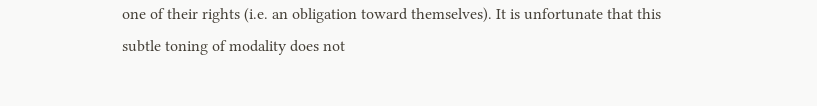one of their rights (i.e. an obligation toward themselves). It is unfortunate that this subtle toning of modality does not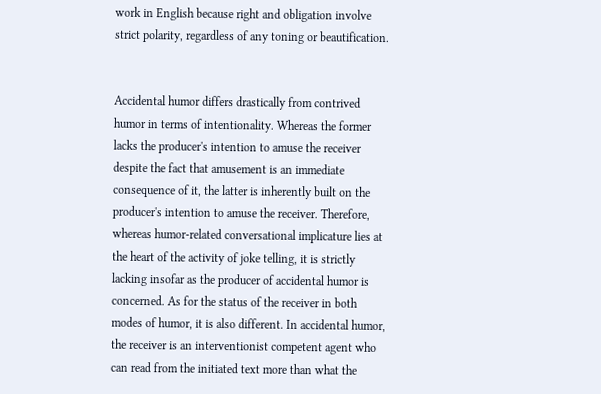work in English because right and obligation involve strict polarity, regardless of any toning or beautification.


Accidental humor differs drastically from contrived humor in terms of intentionality. Whereas the former lacks the producer's intention to amuse the receiver despite the fact that amusement is an immediate consequence of it, the latter is inherently built on the producer's intention to amuse the receiver. Therefore, whereas humor-related conversational implicature lies at the heart of the activity of joke telling, it is strictly lacking insofar as the producer of accidental humor is concerned. As for the status of the receiver in both modes of humor, it is also different. In accidental humor, the receiver is an interventionist competent agent who can read from the initiated text more than what the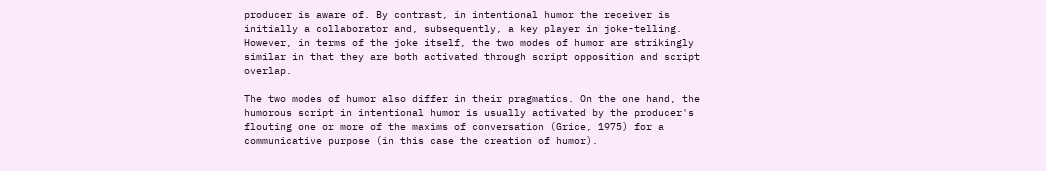producer is aware of. By contrast, in intentional humor the receiver is initially a collaborator and, subsequently, a key player in joke-telling. However, in terms of the joke itself, the two modes of humor are strikingly similar in that they are both activated through script opposition and script overlap.

The two modes of humor also differ in their pragmatics. On the one hand, the humorous script in intentional humor is usually activated by the producer's flouting one or more of the maxims of conversation (Grice, 1975) for a communicative purpose (in this case the creation of humor).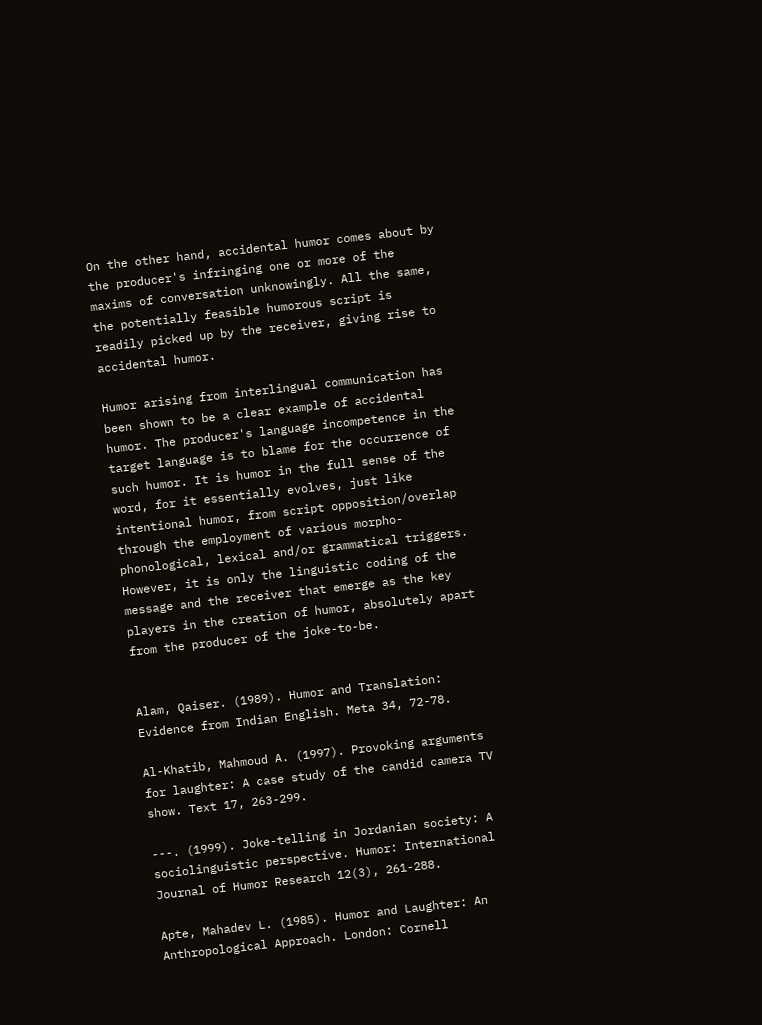On the other hand, accidental humor comes about by the producer's infringing one or more of the maxims of conversation unknowingly. All the same, the potentially feasible humorous script is readily picked up by the receiver, giving rise to accidental humor.

Humor arising from interlingual communication has been shown to be a clear example of accidental humor. The producer's language incompetence in the target language is to blame for the occurrence of such humor. It is humor in the full sense of the word, for it essentially evolves, just like intentional humor, from script opposition/overlap through the employment of various morpho-phonological, lexical and/or grammatical triggers. However, it is only the linguistic coding of the message and the receiver that emerge as the key players in the creation of humor, absolutely apart from the producer of the joke-to-be.


Alam, Qaiser. (1989). Humor and Translation: Evidence from Indian English. Meta 34, 72-78.

Al-Khatib, Mahmoud A. (1997). Provoking arguments for laughter: A case study of the candid camera TV show. Text 17, 263-299.

---. (1999). Joke-telling in Jordanian society: A sociolinguistic perspective. Humor: International Journal of Humor Research 12(3), 261-288.

Apte, Mahadev L. (1985). Humor and Laughter: An Anthropological Approach. London: Cornell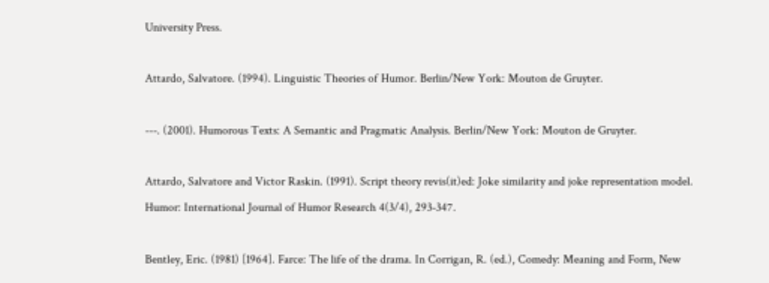University Press.

Attardo, Salvatore. (1994). Linguistic Theories of Humor. Berlin/New York: Mouton de Gruyter.

---. (2001). Humorous Texts: A Semantic and Pragmatic Analysis. Berlin/New York: Mouton de Gruyter.

Attardo, Salvatore and Victor Raskin. (1991). Script theory revis(it)ed: Joke similarity and joke representation model. Humor: International Journal of Humor Research 4(3/4), 293-347.

Bentley, Eric. (1981) [1964]. Farce: The life of the drama. In Corrigan, R. (ed.), Comedy: Meaning and Form, New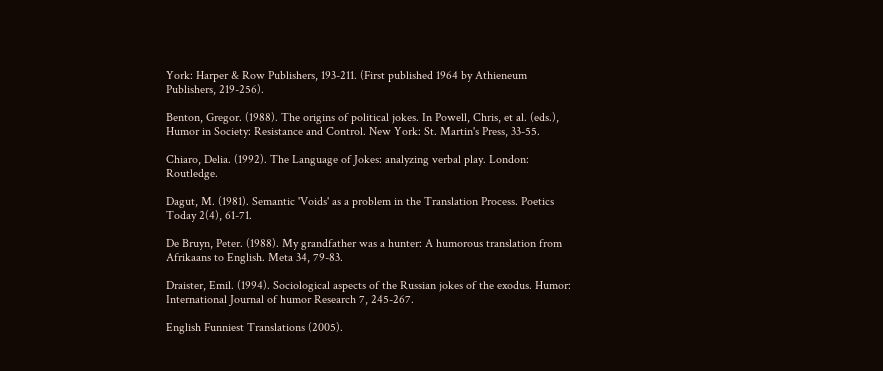York: Harper & Row Publishers, 193-211. (First published 1964 by Athieneum Publishers, 219-256).

Benton, Gregor. (1988). The origins of political jokes. In Powell, Chris, et al. (eds.), Humor in Society: Resistance and Control. New York: St. Martin's Press, 33-55.

Chiaro, Delia. (1992). The Language of Jokes: analyzing verbal play. London: Routledge.

Dagut, M. (1981). Semantic 'Voids' as a problem in the Translation Process. Poetics Today 2(4), 61-71.

De Bruyn, Peter. (1988). My grandfather was a hunter: A humorous translation from Afrikaans to English. Meta 34, 79-83.

Draister, Emil. (1994). Sociological aspects of the Russian jokes of the exodus. Humor: International Journal of humor Research 7, 245-267.

English Funniest Translations (2005).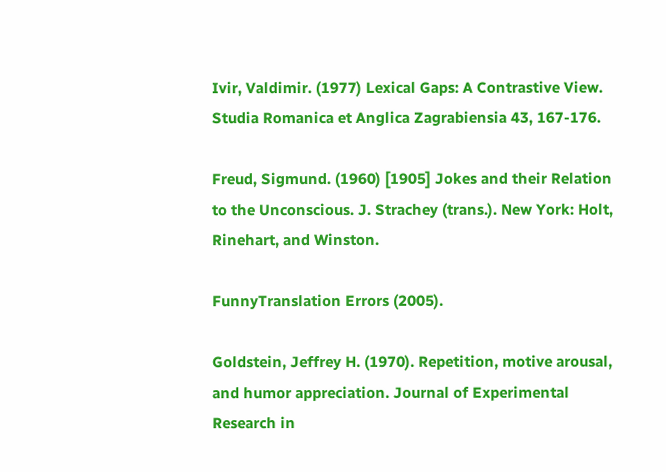Ivir, Valdimir. (1977) Lexical Gaps: A Contrastive View. Studia Romanica et Anglica Zagrabiensia 43, 167-176.

Freud, Sigmund. (1960) [1905] Jokes and their Relation to the Unconscious. J. Strachey (trans.). New York: Holt, Rinehart, and Winston.

FunnyTranslation Errors (2005).

Goldstein, Jeffrey H. (1970). Repetition, motive arousal, and humor appreciation. Journal of Experimental Research in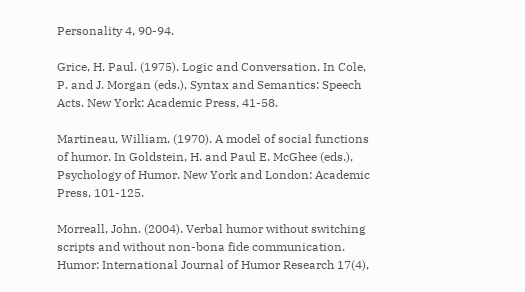Personality 4, 90-94.

Grice, H. Paul. (1975). Logic and Conversation. In Cole, P. and J. Morgan (eds.), Syntax and Semantics: Speech Acts. New York: Academic Press, 41-58.

Martineau, William. (1970). A model of social functions of humor. In Goldstein, H. and Paul E. McGhee (eds.), Psychology of Humor. New York and London: Academic Press, 101-125.

Morreall, John. (2004). Verbal humor without switching scripts and without non-bona fide communication. Humor: International Journal of Humor Research 17(4),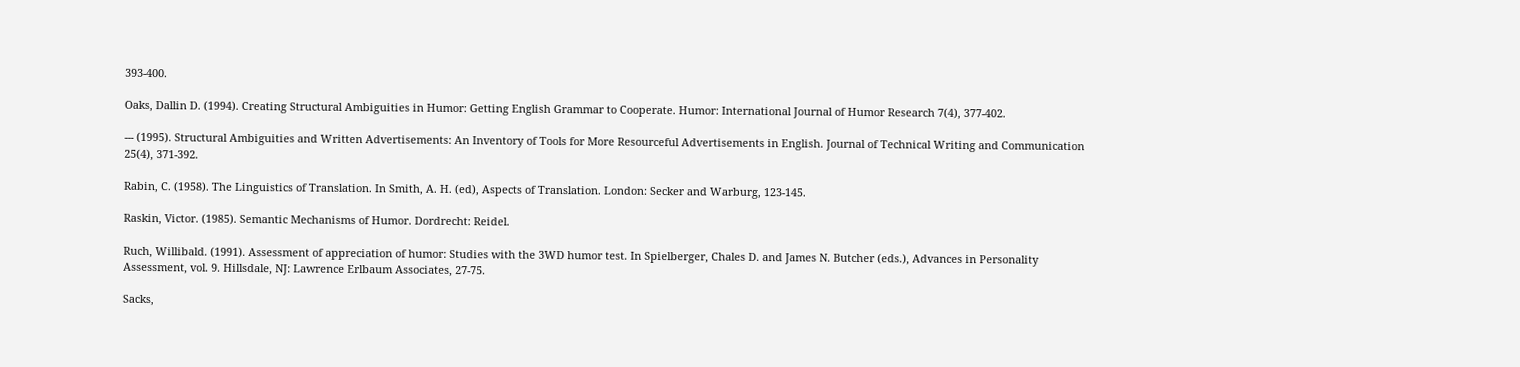393-400.

Oaks, Dallin D. (1994). Creating Structural Ambiguities in Humor: Getting English Grammar to Cooperate. Humor: International Journal of Humor Research 7(4), 377-402.

--- (1995). Structural Ambiguities and Written Advertisements: An Inventory of Tools for More Resourceful Advertisements in English. Journal of Technical Writing and Communication 25(4), 371-392.

Rabin, C. (1958). The Linguistics of Translation. In Smith, A. H. (ed), Aspects of Translation. London: Secker and Warburg, 123-145.

Raskin, Victor. (1985). Semantic Mechanisms of Humor. Dordrecht: Reidel.

Ruch, Willibald. (1991). Assessment of appreciation of humor: Studies with the 3WD humor test. In Spielberger, Chales D. and James N. Butcher (eds.), Advances in Personality Assessment, vol. 9. Hillsdale, NJ: Lawrence Erlbaum Associates, 27-75.

Sacks,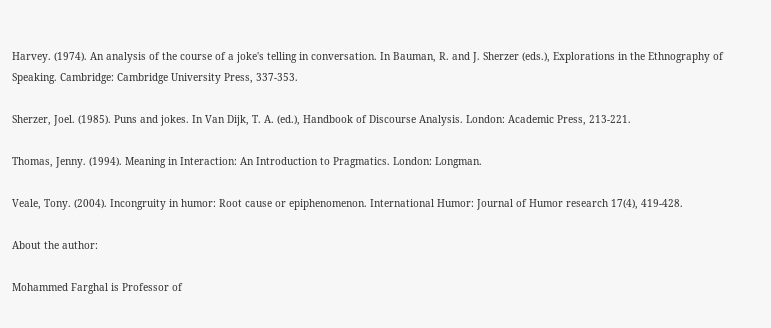Harvey. (1974). An analysis of the course of a joke's telling in conversation. In Bauman, R. and J. Sherzer (eds.), Explorations in the Ethnography of Speaking. Cambridge: Cambridge University Press, 337-353.

Sherzer, Joel. (1985). Puns and jokes. In Van Dijk, T. A. (ed.), Handbook of Discourse Analysis. London: Academic Press, 213-221.

Thomas, Jenny. (1994). Meaning in Interaction: An Introduction to Pragmatics. London: Longman.

Veale, Tony. (2004). Incongruity in humor: Root cause or epiphenomenon. International Humor: Journal of Humor research 17(4), 419-428.

About the author:

Mohammed Farghal is Professor of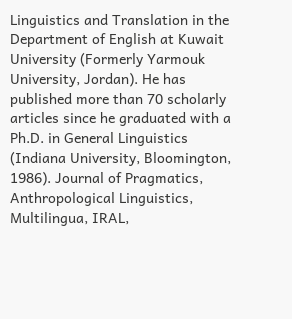Linguistics and Translation in the Department of English at Kuwait University (Formerly Yarmouk University, Jordan). He has published more than 70 scholarly articles since he graduated with a Ph.D. in General Linguistics (Indiana University, Bloomington, 1986). Journal of Pragmatics, Anthropological Linguistics, Multilingua, IRAL,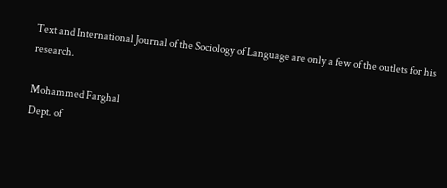Text and International Journal of the Sociology of Language are only a few of the outlets for his research.

Mohammed Farghal
Dept. of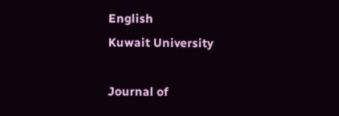English
Kuwait University

Journal of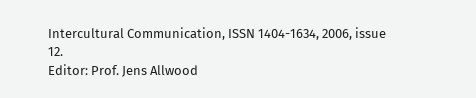Intercultural Communication, ISSN 1404-1634, 2006, issue 12.
Editor: Prof. Jens Allwood